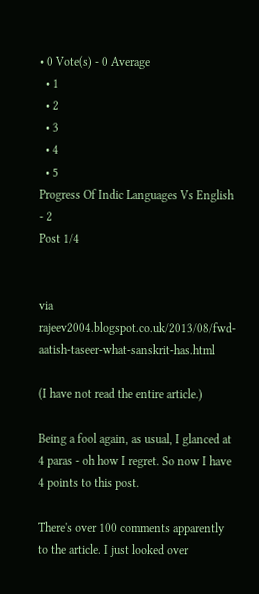• 0 Vote(s) - 0 Average
  • 1
  • 2
  • 3
  • 4
  • 5
Progress Of Indic Languages Vs English - 2
Post 1/4


via rajeev2004.blogspot.co.uk/2013/08/fwd-aatish-taseer-what-sanskrit-has.html

(I have not read the entire article.)

Being a fool again, as usual, I glanced at 4 paras - oh how I regret. So now I have 4 points to this post.

There's over 100 comments apparently to the article. I just looked over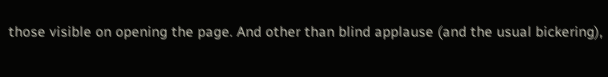those visible on opening the page. And other than blind applause (and the usual bickering),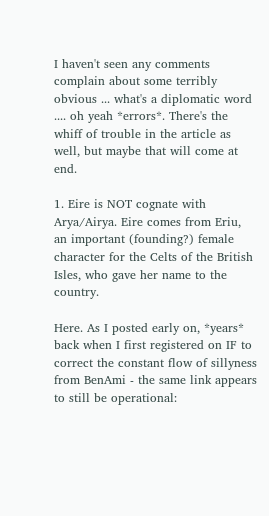I haven't seen any comments complain about some terribly obvious ... what's a diplomatic word .... oh yeah *errors*. There's the whiff of trouble in the article as well, but maybe that will come at end.

1. Eire is NOT cognate with Arya/Airya. Eire comes from Eriu, an important (founding?) female character for the Celts of the British Isles, who gave her name to the country.

Here. As I posted early on, *years* back when I first registered on IF to correct the constant flow of sillyness from BenAmi - the same link appears to still be operational: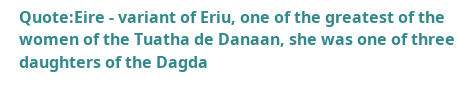Quote:Eire - variant of Eriu, one of the greatest of the women of the Tuatha de Danaan, she was one of three daughters of the Dagda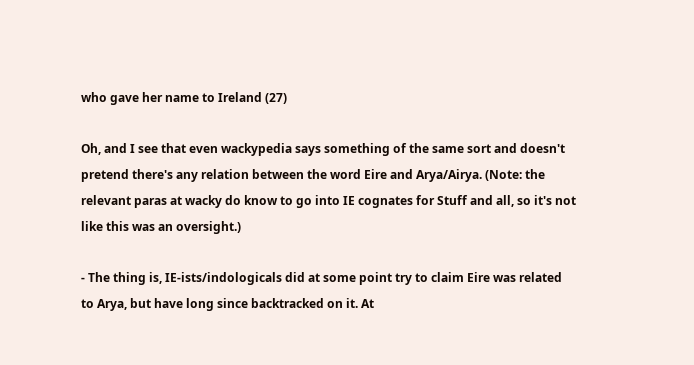who gave her name to Ireland (27)

Oh, and I see that even wackypedia says something of the same sort and doesn't pretend there's any relation between the word Eire and Arya/Airya. (Note: the relevant paras at wacky do know to go into IE cognates for Stuff and all, so it's not like this was an oversight.)

- The thing is, IE-ists/indologicals did at some point try to claim Eire was related to Arya, but have long since backtracked on it. At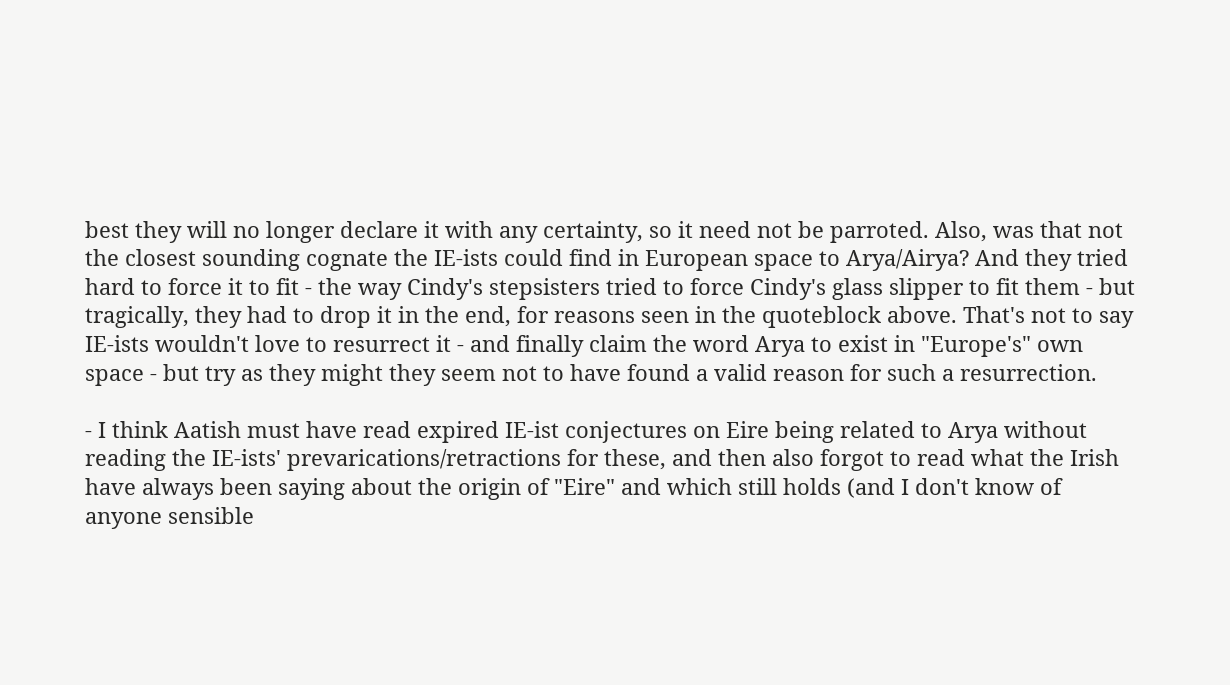best they will no longer declare it with any certainty, so it need not be parroted. Also, was that not the closest sounding cognate the IE-ists could find in European space to Arya/Airya? And they tried hard to force it to fit - the way Cindy's stepsisters tried to force Cindy's glass slipper to fit them - but tragically, they had to drop it in the end, for reasons seen in the quoteblock above. That's not to say IE-ists wouldn't love to resurrect it - and finally claim the word Arya to exist in "Europe's" own space - but try as they might they seem not to have found a valid reason for such a resurrection.

- I think Aatish must have read expired IE-ist conjectures on Eire being related to Arya without reading the IE-ists' prevarications/retractions for these, and then also forgot to read what the Irish have always been saying about the origin of "Eire" and which still holds (and I don't know of anyone sensible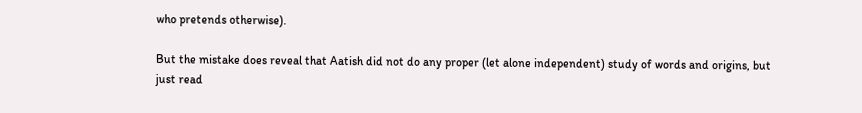who pretends otherwise).

But the mistake does reveal that Aatish did not do any proper (let alone independent) study of words and origins, but just read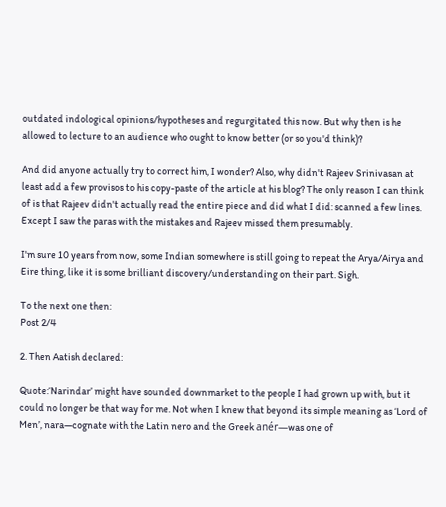outdated indological opinions/hypotheses and regurgitated this now. But why then is he allowed to lecture to an audience who ought to know better (or so you'd think)?

And did anyone actually try to correct him, I wonder? Also, why didn't Rajeev Srinivasan at least add a few provisos to his copy-paste of the article at his blog? The only reason I can think of is that Rajeev didn't actually read the entire piece and did what I did: scanned a few lines. Except I saw the paras with the mistakes and Rajeev missed them presumably.

I'm sure 10 years from now, some Indian somewhere is still going to repeat the Arya/Airya and Eire thing, like it is some brilliant discovery/understanding on their part. Sigh.

To the next one then:
Post 2/4

2. Then Aatish declared:

Quote:‘Narindar’ might have sounded downmarket to the people I had grown up with, but it could no longer be that way for me. Not when I knew that beyond its simple meaning as ‘Lord of Men’, nara—cognate with the Latin nero and the Greek anér—was one of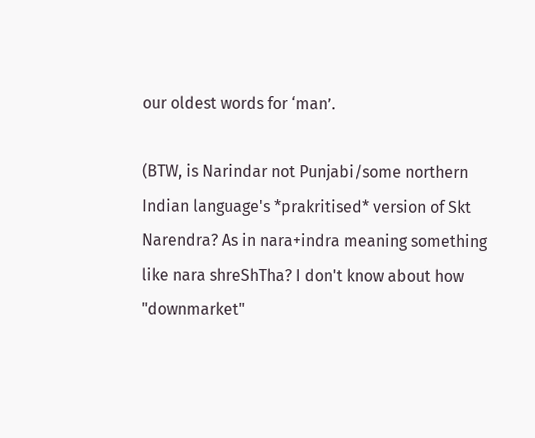our oldest words for ‘man’.

(BTW, is Narindar not Punjabi/some northern Indian language's *prakritised* version of Skt Narendra? As in nara+indra meaning something like nara shreShTha? I don't know about how "downmarket"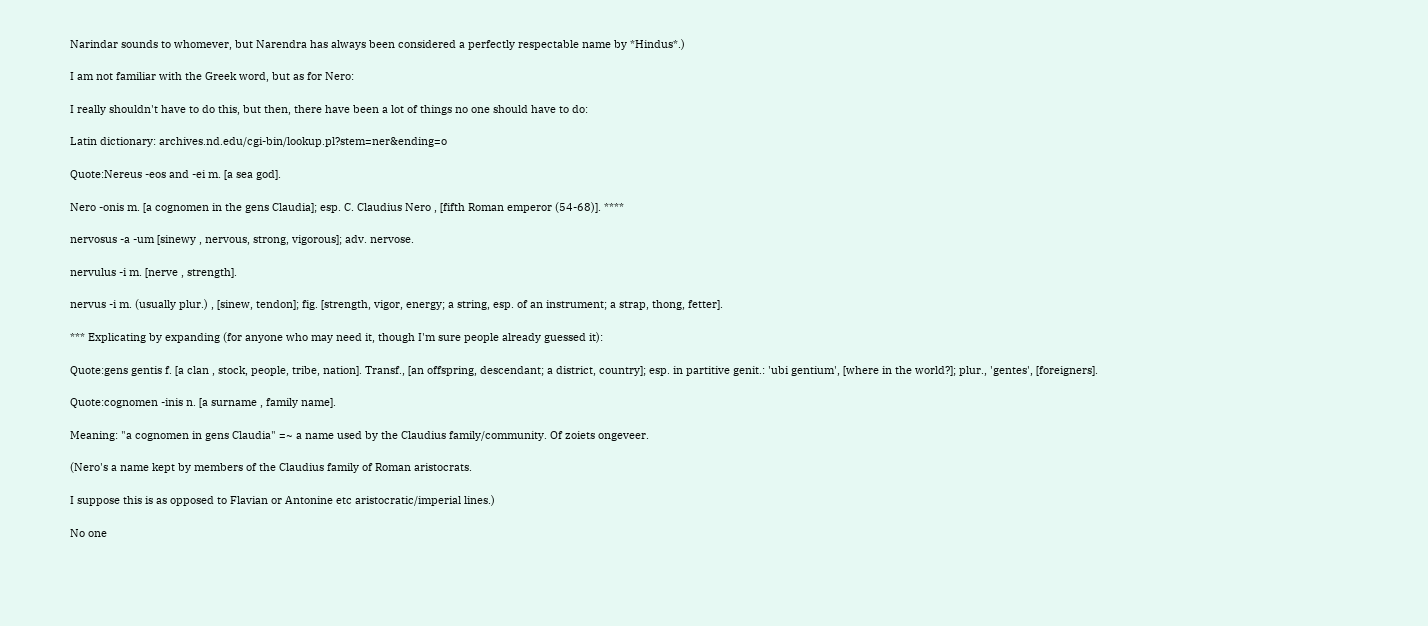Narindar sounds to whomever, but Narendra has always been considered a perfectly respectable name by *Hindus*.)

I am not familiar with the Greek word, but as for Nero:

I really shouldn't have to do this, but then, there have been a lot of things no one should have to do:

Latin dictionary: archives.nd.edu/cgi-bin/lookup.pl?stem=ner&ending=o

Quote:Nereus -eos and -ei m. [a sea god].

Nero -onis m. [a cognomen in the gens Claudia]; esp. C. Claudius Nero , [fifth Roman emperor (54-68)]. ****

nervosus -a -um [sinewy , nervous, strong, vigorous]; adv. nervose.

nervulus -i m. [nerve , strength].

nervus -i m. (usually plur.) , [sinew, tendon]; fig. [strength, vigor, energy; a string, esp. of an instrument; a strap, thong, fetter].

*** Explicating by expanding (for anyone who may need it, though I'm sure people already guessed it):

Quote:gens gentis f. [a clan , stock, people, tribe, nation]. Transf., [an offspring, descendant; a district, country]; esp. in partitive genit.: 'ubi gentium', [where in the world?]; plur., 'gentes', [foreigners].

Quote:cognomen -inis n. [a surname , family name].

Meaning: "a cognomen in gens Claudia" =~ a name used by the Claudius family/community. Of zoiets ongeveer.

(Nero's a name kept by members of the Claudius family of Roman aristocrats.

I suppose this is as opposed to Flavian or Antonine etc aristocratic/imperial lines.)

No one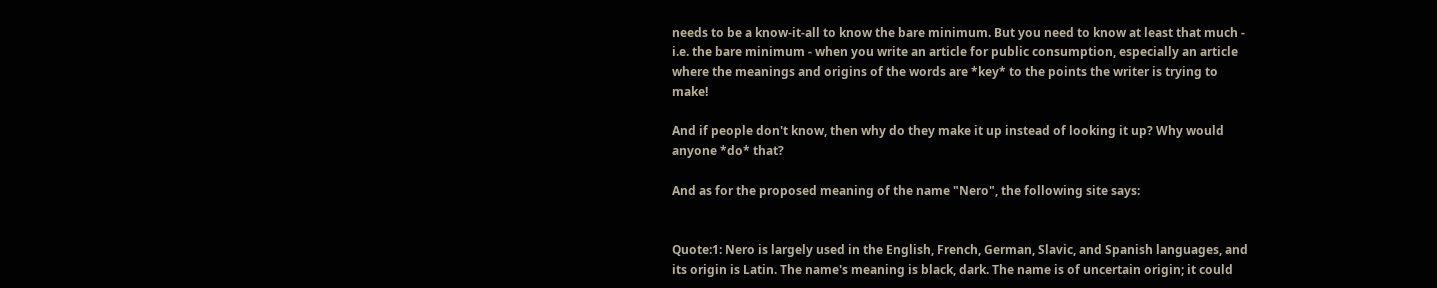needs to be a know-it-all to know the bare minimum. But you need to know at least that much - i.e. the bare minimum - when you write an article for public consumption, especially an article where the meanings and origins of the words are *key* to the points the writer is trying to make!

And if people don't know, then why do they make it up instead of looking it up? Why would anyone *do* that?

And as for the proposed meaning of the name "Nero", the following site says:


Quote:1: Nero is largely used in the English, French, German, Slavic, and Spanish languages, and its origin is Latin. The name's meaning is black, dark. The name is of uncertain origin; it could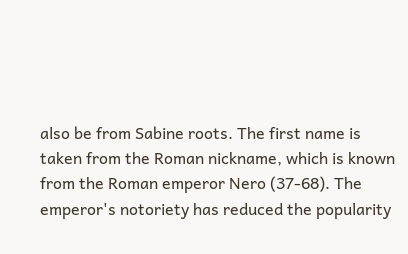also be from Sabine roots. The first name is taken from the Roman nickname, which is known from the Roman emperor Nero (37-68). The emperor's notoriety has reduced the popularity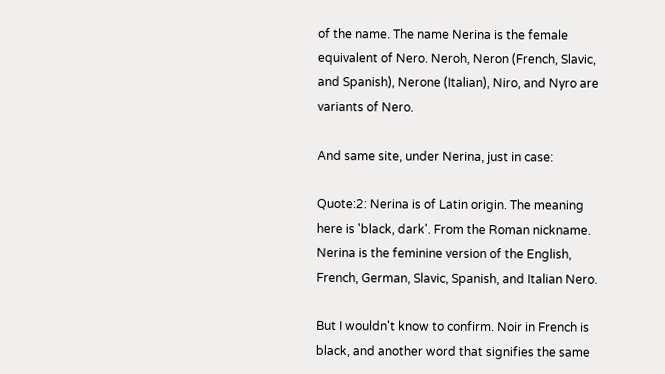of the name. The name Nerina is the female equivalent of Nero. Neroh, Neron (French, Slavic, and Spanish), Nerone (Italian), Niro, and Nyro are variants of Nero.

And same site, under Nerina, just in case:

Quote:2: Nerina is of Latin origin. The meaning here is 'black, dark'. From the Roman nickname. Nerina is the feminine version of the English, French, German, Slavic, Spanish, and Italian Nero.

But I wouldn't know to confirm. Noir in French is black, and another word that signifies the same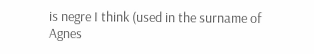is negre I think (used in the surname of Agnes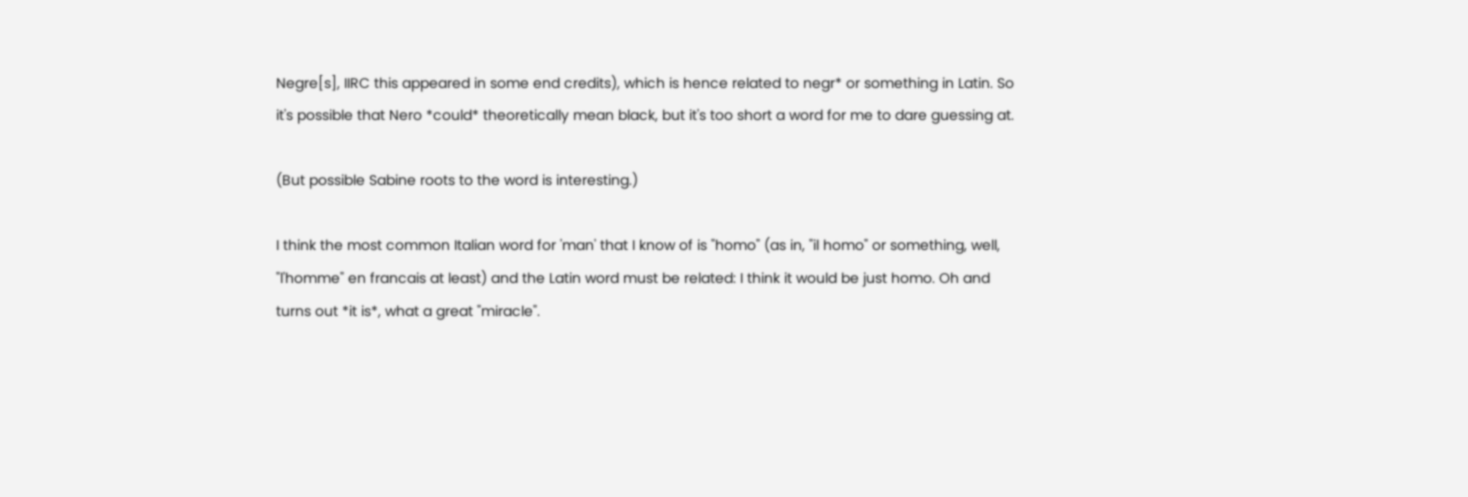Negre[s], IIRC this appeared in some end credits), which is hence related to negr* or something in Latin. So it's possible that Nero *could* theoretically mean black, but it's too short a word for me to dare guessing at.

(But possible Sabine roots to the word is interesting.)

I think the most common Italian word for 'man' that I know of is "homo" (as in, "il homo" or something, well, "l'homme" en francais at least) and the Latin word must be related: I think it would be just homo. Oh and turns out *it is*, what a great "miracle".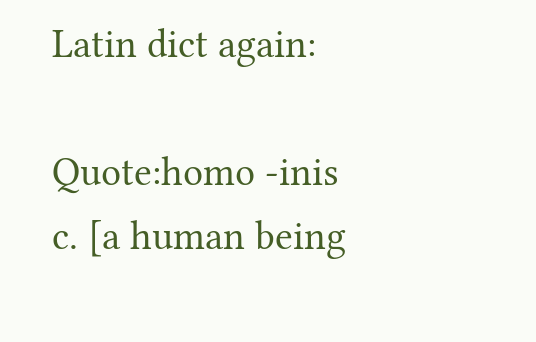Latin dict again:

Quote:homo -inis c. [a human being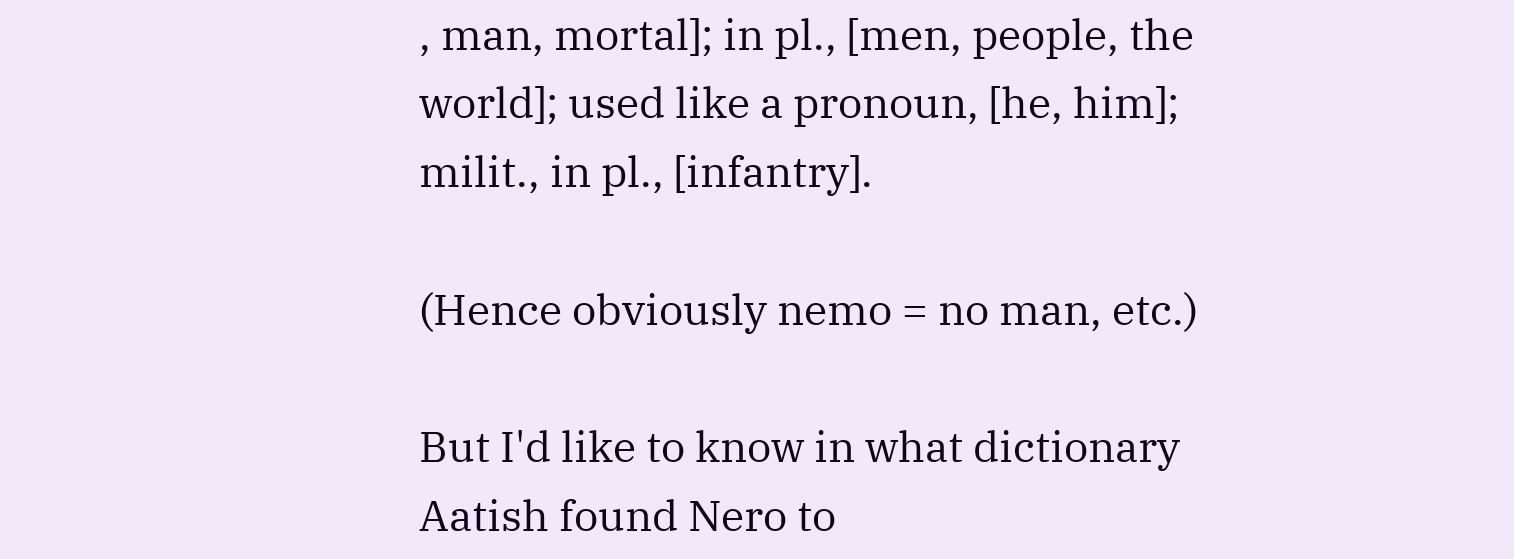, man, mortal]; in pl., [men, people, the world]; used like a pronoun, [he, him]; milit., in pl., [infantry].

(Hence obviously nemo = no man, etc.)

But I'd like to know in what dictionary Aatish found Nero to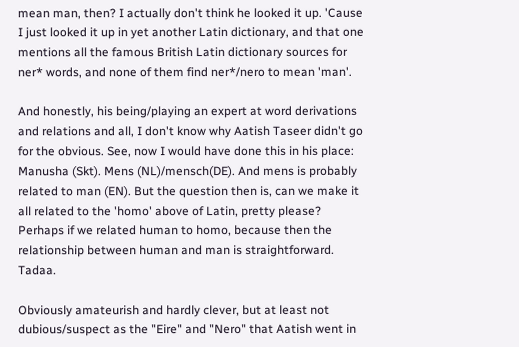mean man, then? I actually don't think he looked it up. 'Cause I just looked it up in yet another Latin dictionary, and that one mentions all the famous British Latin dictionary sources for ner* words, and none of them find ner*/nero to mean 'man'.

And honestly, his being/playing an expert at word derivations and relations and all, I don't know why Aatish Taseer didn't go for the obvious. See, now I would have done this in his place: Manusha (Skt). Mens (NL)/mensch(DE). And mens is probably related to man (EN). But the question then is, can we make it all related to the 'homo' above of Latin, pretty please? Perhaps if we related human to homo, because then the relationship between human and man is straightforward. Tadaa.

Obviously amateurish and hardly clever, but at least not dubious/suspect as the "Eire" and "Nero" that Aatish went in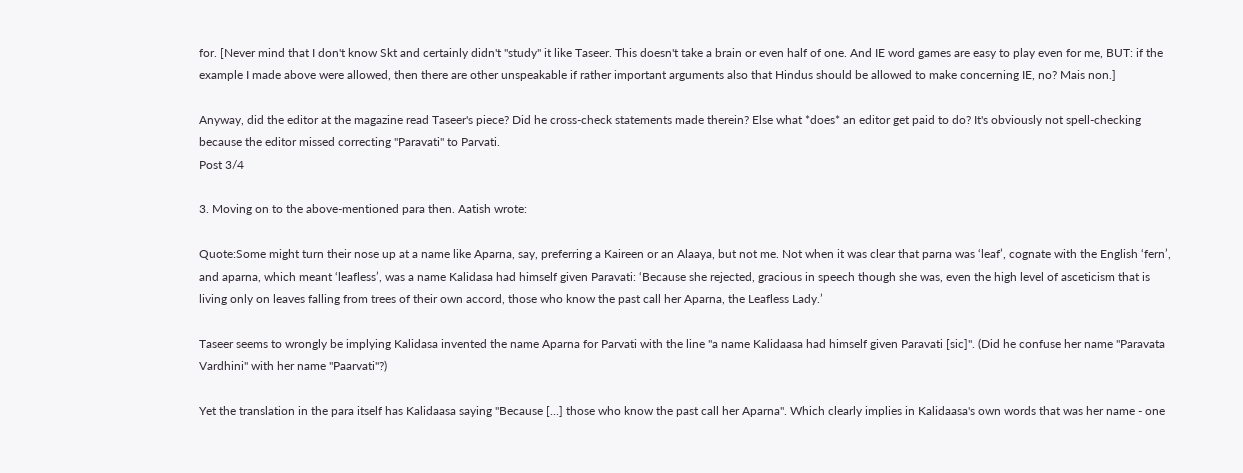for. [Never mind that I don't know Skt and certainly didn't "study" it like Taseer. This doesn't take a brain or even half of one. And IE word games are easy to play even for me, BUT: if the example I made above were allowed, then there are other unspeakable if rather important arguments also that Hindus should be allowed to make concerning IE, no? Mais non.]

Anyway, did the editor at the magazine read Taseer's piece? Did he cross-check statements made therein? Else what *does* an editor get paid to do? It's obviously not spell-checking because the editor missed correcting "Paravati" to Parvati.
Post 3/4

3. Moving on to the above-mentioned para then. Aatish wrote:

Quote:Some might turn their nose up at a name like Aparna, say, preferring a Kaireen or an Alaaya, but not me. Not when it was clear that parna was ‘leaf’, cognate with the English ‘fern’, and aparna, which meant ‘leafless’, was a name Kalidasa had himself given Paravati: ‘Because she rejected, gracious in speech though she was, even the high level of asceticism that is living only on leaves falling from trees of their own accord, those who know the past call her Aparna, the Leafless Lady.’

Taseer seems to wrongly be implying Kalidasa invented the name Aparna for Parvati with the line "a name Kalidaasa had himself given Paravati [sic]". (Did he confuse her name "Paravata Vardhini" with her name "Paarvati"?)

Yet the translation in the para itself has Kalidaasa saying "Because [...] those who know the past call her Aparna". Which clearly implies in Kalidaasa's own words that was her name - one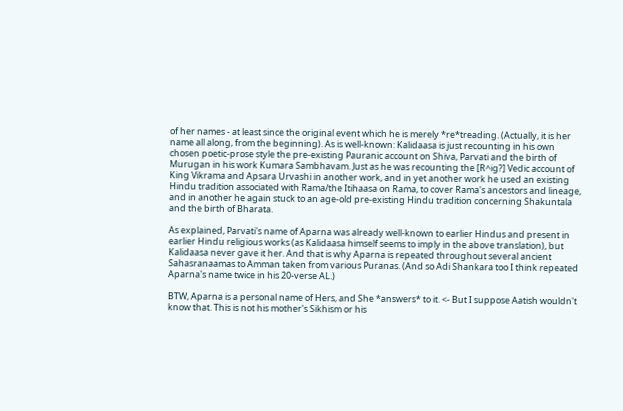of her names - at least since the original event which he is merely *re*treading. (Actually, it is her name all along, from the beginning). As is well-known: Kalidaasa is just recounting in his own chosen poetic-prose style the pre-existing Pauranic account on Shiva, Parvati and the birth of Murugan in his work Kumara Sambhavam. Just as he was recounting the [R^ig?] Vedic account of King Vikrama and Apsara Urvashi in another work, and in yet another work he used an existing Hindu tradition associated with Rama/the Itihaasa on Rama, to cover Rama's ancestors and lineage, and in another he again stuck to an age-old pre-existing Hindu tradition concerning Shakuntala and the birth of Bharata.

As explained, Parvati's name of Aparna was already well-known to earlier Hindus and present in earlier Hindu religious works (as Kalidaasa himself seems to imply in the above translation), but Kalidaasa never gave it her. And that is why Aparna is repeated throughout several ancient Sahasranaamas to Amman taken from various Puranas. (And so Adi Shankara too I think repeated Aparna's name twice in his 20-verse AL.)

BTW, Aparna is a personal name of Hers, and She *answers* to it. <- But I suppose Aatish wouldn't know that. This is not his mother's Sikhism or his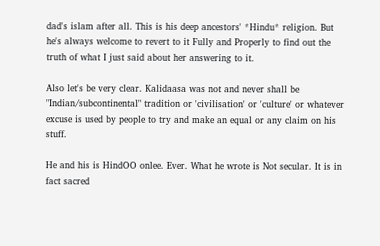dad's islam after all. This is his deep ancestors' *Hindu* religion. But he's always welcome to revert to it Fully and Properly to find out the truth of what I just said about her answering to it.

Also let's be very clear. Kalidaasa was not and never shall be "Indian/subcontinental" tradition or 'civilisation' or 'culture' or whatever excuse is used by people to try and make an equal or any claim on his stuff.

He and his is HindOO onlee. Ever. What he wrote is Not secular. It is in fact sacred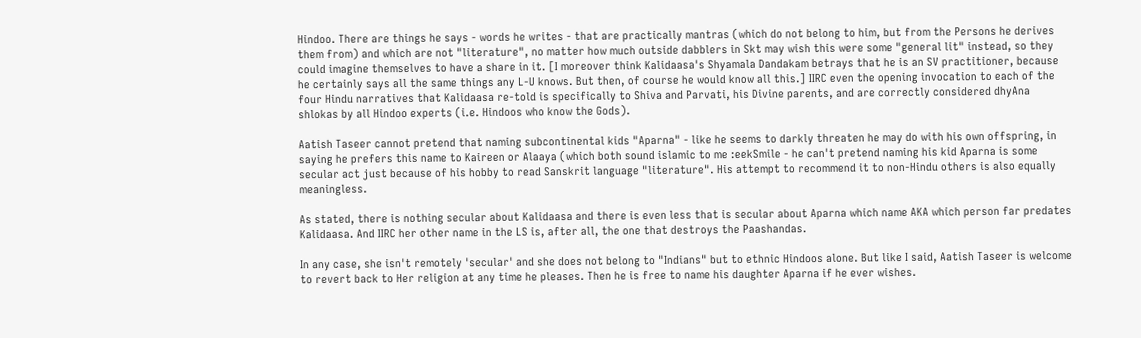Hindoo. There are things he says - words he writes - that are practically mantras (which do not belong to him, but from the Persons he derives them from) and which are not "literature", no matter how much outside dabblers in Skt may wish this were some "general lit" instead, so they could imagine themselves to have a share in it. [I moreover think Kalidaasa's Shyamala Dandakam betrays that he is an SV practitioner, because he certainly says all the same things any L-U knows. But then, of course he would know all this.] IIRC even the opening invocation to each of the four Hindu narratives that Kalidaasa re-told is specifically to Shiva and Parvati, his Divine parents, and are correctly considered dhyAna shlokas by all Hindoo experts (i.e. Hindoos who know the Gods).

Aatish Taseer cannot pretend that naming subcontinental kids "Aparna" - like he seems to darkly threaten he may do with his own offspring, in saying he prefers this name to Kaireen or Alaaya (which both sound islamic to me :eekSmile - he can't pretend naming his kid Aparna is some secular act just because of his hobby to read Sanskrit language "literature". His attempt to recommend it to non-Hindu others is also equally meaningless.

As stated, there is nothing secular about Kalidaasa and there is even less that is secular about Aparna which name AKA which person far predates Kalidaasa. And IIRC her other name in the LS is, after all, the one that destroys the Paashandas.

In any case, she isn't remotely 'secular' and she does not belong to "Indians" but to ethnic Hindoos alone. But like I said, Aatish Taseer is welcome to revert back to Her religion at any time he pleases. Then he is free to name his daughter Aparna if he ever wishes.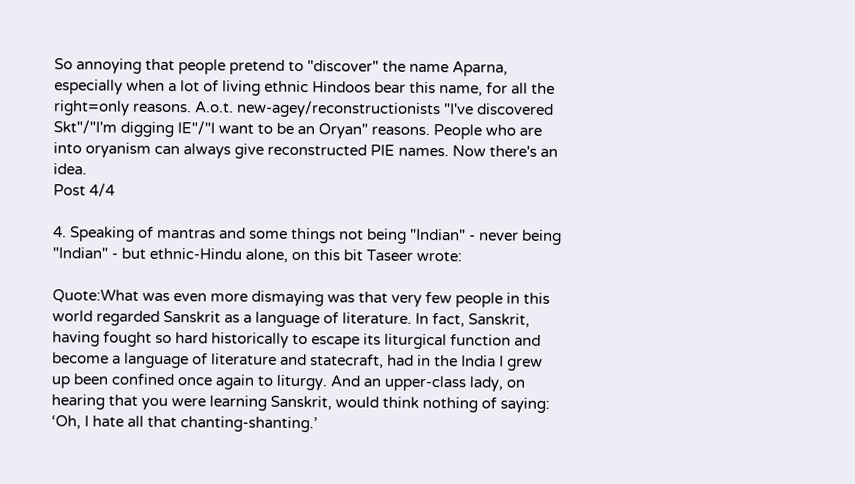So annoying that people pretend to "discover" the name Aparna, especially when a lot of living ethnic Hindoos bear this name, for all the right=only reasons. A.o.t. new-agey/reconstructionists "I've discovered Skt"/"I'm digging IE"/"I want to be an Oryan" reasons. People who are into oryanism can always give reconstructed PIE names. Now there's an idea.
Post 4/4

4. Speaking of mantras and some things not being "Indian" - never being "Indian" - but ethnic-Hindu alone, on this bit Taseer wrote:

Quote:What was even more dismaying was that very few people in this world regarded Sanskrit as a language of literature. In fact, Sanskrit, having fought so hard historically to escape its liturgical function and become a language of literature and statecraft, had in the India I grew up been confined once again to liturgy. And an upper-class lady, on hearing that you were learning Sanskrit, would think nothing of saying: ‘Oh, I hate all that chanting-shanting.’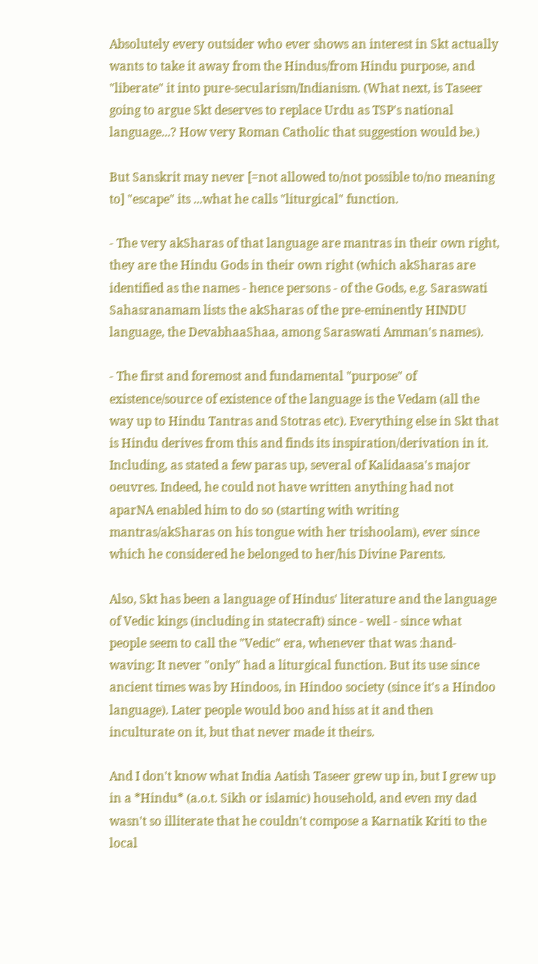Absolutely every outsider who ever shows an interest in Skt actually wants to take it away from the Hindus/from Hindu purpose, and "liberate" it into pure-secularism/Indianism. (What next, is Taseer going to argue Skt deserves to replace Urdu as TSP's national language...? How very Roman Catholic that suggestion would be.)

But Sanskrit may never [=not allowed to/not possible to/no meaning to] "escape" its ...what he calls "liturgical" function.

- The very akSharas of that language are mantras in their own right, they are the Hindu Gods in their own right (which akSharas are identified as the names - hence persons - of the Gods, e.g. Saraswati Sahasranamam lists the akSharas of the pre-eminently HINDU language, the DevabhaaShaa, among Saraswati Amman's names).

- The first and foremost and fundamental "purpose" of existence/source of existence of the language is the Vedam (all the way up to Hindu Tantras and Stotras etc). Everything else in Skt that is Hindu derives from this and finds its inspiration/derivation in it. Including, as stated a few paras up, several of Kalidaasa's major oeuvres. Indeed, he could not have written anything had not aparNA enabled him to do so (starting with writing mantras/akSharas on his tongue with her trishoolam), ever since which he considered he belonged to her/his Divine Parents.

Also, Skt has been a language of Hindus' literature and the language of Vedic kings (including in statecraft) since - well - since what people seem to call the "Vedic" era, whenever that was :hand-waving: It never "only" had a liturgical function. But its use since ancient times was by Hindoos, in Hindoo society (since it's a Hindoo language). Later people would boo and hiss at it and then inculturate on it, but that never made it theirs.

And I don't know what India Aatish Taseer grew up in, but I grew up in a *Hindu* (a.o.t. Sikh or islamic) household, and even my dad wasn't so illiterate that he couldn't compose a Karnatik Kriti to the local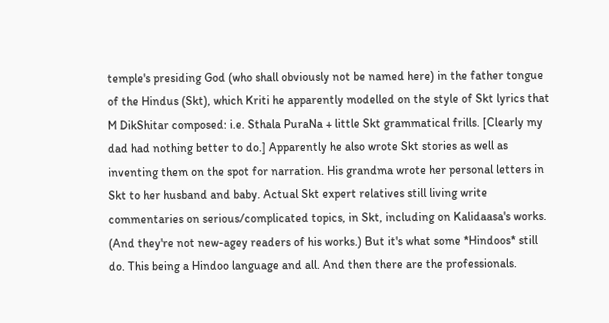temple's presiding God (who shall obviously not be named here) in the father tongue of the Hindus (Skt), which Kriti he apparently modelled on the style of Skt lyrics that M DikShitar composed: i.e. Sthala PuraNa + little Skt grammatical frills. [Clearly my dad had nothing better to do.] Apparently he also wrote Skt stories as well as inventing them on the spot for narration. His grandma wrote her personal letters in Skt to her husband and baby. Actual Skt expert relatives still living write commentaries on serious/complicated topics, in Skt, including on Kalidaasa's works. (And they're not new-agey readers of his works.) But it's what some *Hindoos* still do. This being a Hindoo language and all. And then there are the professionals.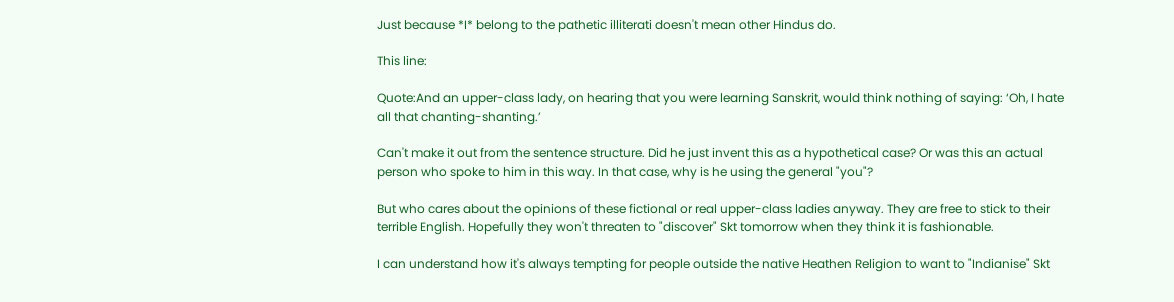Just because *I* belong to the pathetic illiterati doesn't mean other Hindus do.

This line:

Quote:And an upper-class lady, on hearing that you were learning Sanskrit, would think nothing of saying: ‘Oh, I hate all that chanting-shanting.’

Can't make it out from the sentence structure. Did he just invent this as a hypothetical case? Or was this an actual person who spoke to him in this way. In that case, why is he using the general "you"?

But who cares about the opinions of these fictional or real upper-class ladies anyway. They are free to stick to their terrible English. Hopefully they won't threaten to "discover" Skt tomorrow when they think it is fashionable.

I can understand how it's always tempting for people outside the native Heathen Religion to want to "Indianise" Skt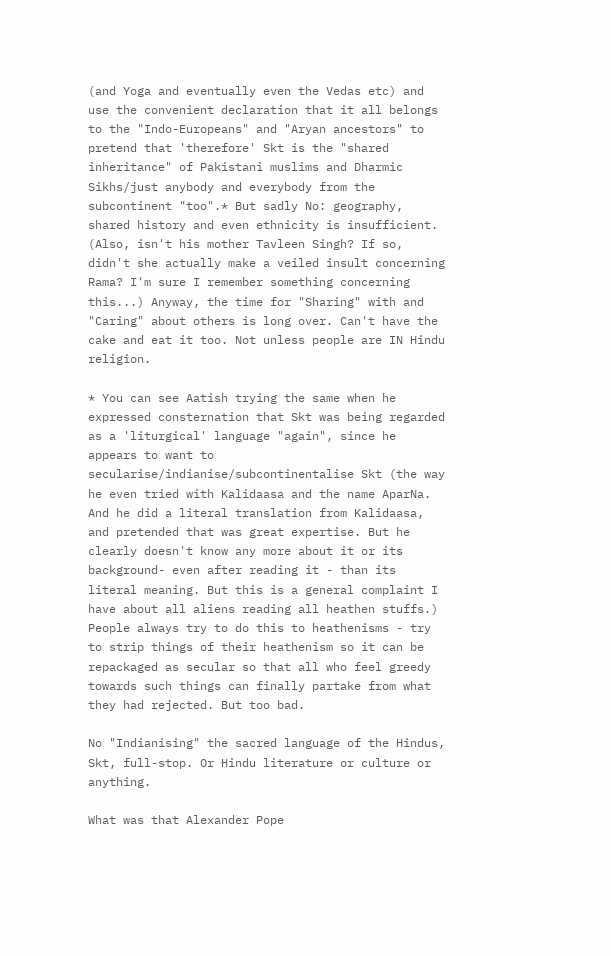(and Yoga and eventually even the Vedas etc) and use the convenient declaration that it all belongs to the "Indo-Europeans" and "Aryan ancestors" to pretend that 'therefore' Skt is the "shared inheritance" of Pakistani muslims and Dharmic Sikhs/just anybody and everybody from the subcontinent "too".* But sadly No: geography, shared history and even ethnicity is insufficient. (Also, isn't his mother Tavleen Singh? If so, didn't she actually make a veiled insult concerning Rama? I'm sure I remember something concerning this...) Anyway, the time for "Sharing" with and "Caring" about others is long over. Can't have the cake and eat it too. Not unless people are IN Hindu religion.

* You can see Aatish trying the same when he expressed consternation that Skt was being regarded as a 'liturgical' language "again", since he appears to want to secularise/indianise/subcontinentalise Skt (the way he even tried with Kalidaasa and the name AparNa. And he did a literal translation from Kalidaasa, and pretended that was great expertise. But he clearly doesn't know any more about it or its background- even after reading it - than its literal meaning. But this is a general complaint I have about all aliens reading all heathen stuffs.) People always try to do this to heathenisms - try to strip things of their heathenism so it can be repackaged as secular so that all who feel greedy towards such things can finally partake from what they had rejected. But too bad.

No "Indianising" the sacred language of the Hindus, Skt, full-stop. Or Hindu literature or culture or anything.

What was that Alexander Pope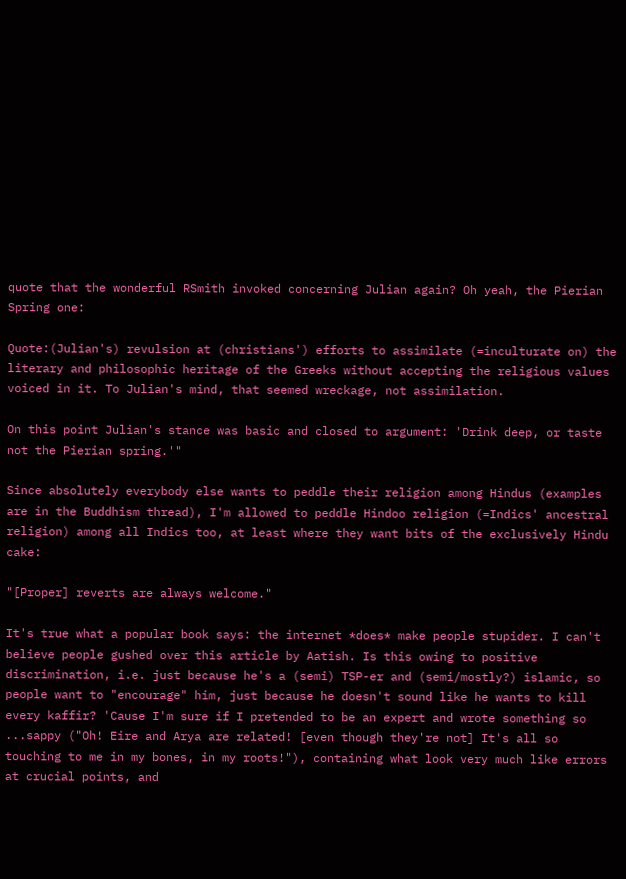quote that the wonderful RSmith invoked concerning Julian again? Oh yeah, the Pierian Spring one:

Quote:(Julian's) revulsion at (christians') efforts to assimilate (=inculturate on) the literary and philosophic heritage of the Greeks without accepting the religious values voiced in it. To Julian's mind, that seemed wreckage, not assimilation.

On this point Julian's stance was basic and closed to argument: 'Drink deep, or taste not the Pierian spring.'"

Since absolutely everybody else wants to peddle their religion among Hindus (examples are in the Buddhism thread), I'm allowed to peddle Hindoo religion (=Indics' ancestral religion) among all Indics too, at least where they want bits of the exclusively Hindu cake:

"[Proper] reverts are always welcome."

It's true what a popular book says: the internet *does* make people stupider. I can't believe people gushed over this article by Aatish. Is this owing to positive discrimination, i.e. just because he's a (semi) TSP-er and (semi/mostly?) islamic, so people want to "encourage" him, just because he doesn't sound like he wants to kill every kaffir? 'Cause I'm sure if I pretended to be an expert and wrote something so ...sappy ("Oh! Eire and Arya are related! [even though they're not] It's all so touching to me in my bones, in my roots!"), containing what look very much like errors at crucial points, and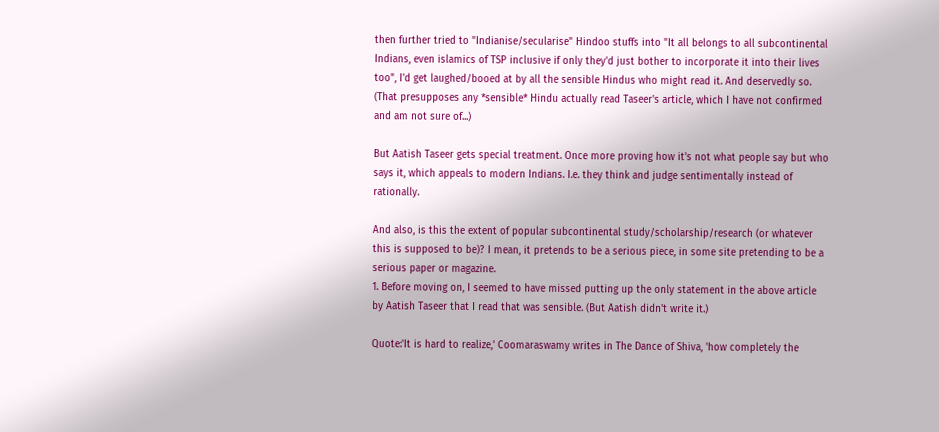then further tried to "Indianise/secularise" Hindoo stuffs into "It all belongs to all subcontinental Indians, even islamics of TSP inclusive if only they'd just bother to incorporate it into their lives too", I'd get laughed/booed at by all the sensible Hindus who might read it. And deservedly so. (That presupposes any *sensible* Hindu actually read Taseer's article, which I have not confirmed and am not sure of...)

But Aatish Taseer gets special treatment. Once more proving how it's not what people say but who says it, which appeals to modern Indians. I.e. they think and judge sentimentally instead of rationally.

And also, is this the extent of popular subcontinental study/scholarship/research (or whatever this is supposed to be)? I mean, it pretends to be a serious piece, in some site pretending to be a serious paper or magazine.
1. Before moving on, I seemed to have missed putting up the only statement in the above article by Aatish Taseer that I read that was sensible. (But Aatish didn't write it.)

Quote:'It is hard to realize,' Coomaraswamy writes in The Dance of Shiva, 'how completely the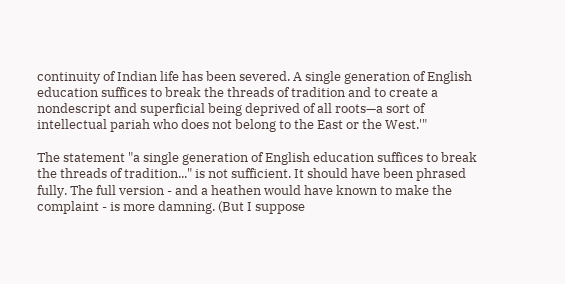continuity of Indian life has been severed. A single generation of English education suffices to break the threads of tradition and to create a nondescript and superficial being deprived of all roots—a sort of intellectual pariah who does not belong to the East or the West.'"

The statement "a single generation of English education suffices to break the threads of tradition..." is not sufficient. It should have been phrased fully. The full version - and a heathen would have known to make the complaint - is more damning. (But I suppose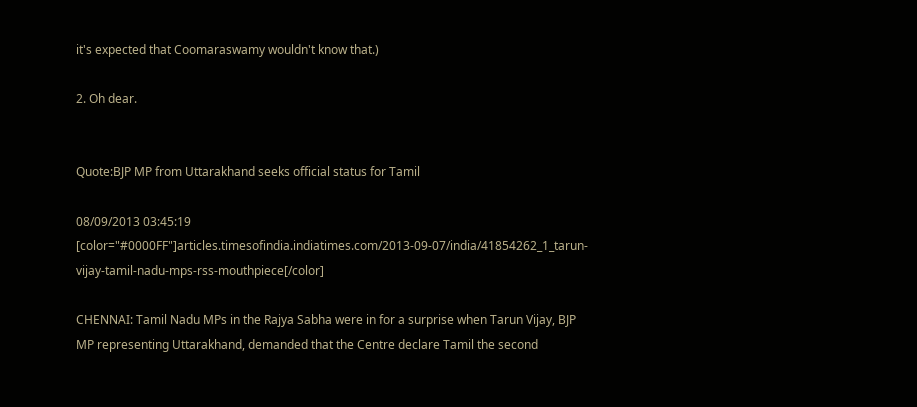it's expected that Coomaraswamy wouldn't know that.)

2. Oh dear.


Quote:BJP MP from Uttarakhand seeks official status for Tamil

08/09/2013 03:45:19 [color="#0000FF"]articles.timesofindia.indiatimes.com/2013-09-07/india/41854262_1_tarun-vijay-tamil-nadu-mps-rss-mouthpiece[/color]

CHENNAI: Tamil Nadu MPs in the Rajya Sabha were in for a surprise when Tarun Vijay, BJP MP representing Uttarakhand, demanded that the Centre declare Tamil the second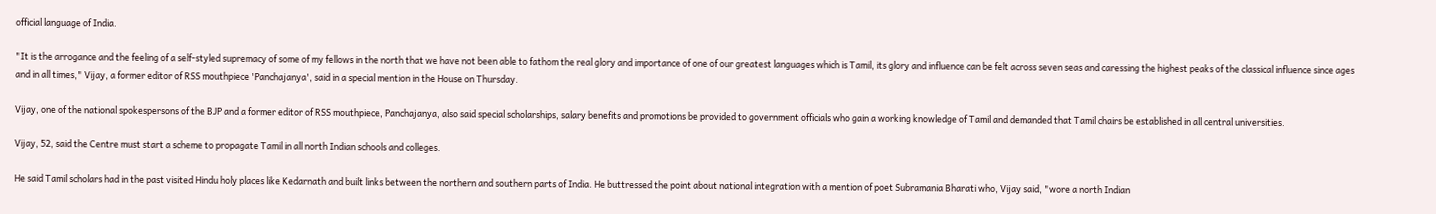official language of India.

"It is the arrogance and the feeling of a self-styled supremacy of some of my fellows in the north that we have not been able to fathom the real glory and importance of one of our greatest languages which is Tamil, its glory and influence can be felt across seven seas and caressing the highest peaks of the classical influence since ages and in all times," Vijay, a former editor of RSS mouthpiece 'Panchajanya', said in a special mention in the House on Thursday.

Vijay, one of the national spokespersons of the BJP and a former editor of RSS mouthpiece, Panchajanya, also said special scholarships, salary benefits and promotions be provided to government officials who gain a working knowledge of Tamil and demanded that Tamil chairs be established in all central universities.

Vijay, 52, said the Centre must start a scheme to propagate Tamil in all north Indian schools and colleges.

He said Tamil scholars had in the past visited Hindu holy places like Kedarnath and built links between the northern and southern parts of India. He buttressed the point about national integration with a mention of poet Subramania Bharati who, Vijay said, "wore a north Indian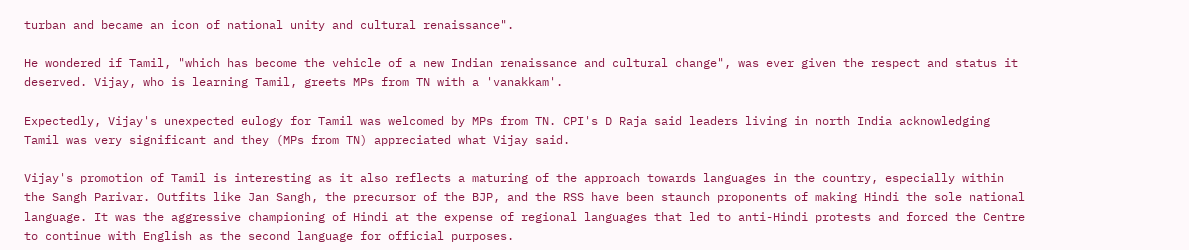turban and became an icon of national unity and cultural renaissance".

He wondered if Tamil, "which has become the vehicle of a new Indian renaissance and cultural change", was ever given the respect and status it deserved. Vijay, who is learning Tamil, greets MPs from TN with a 'vanakkam'.

Expectedly, Vijay's unexpected eulogy for Tamil was welcomed by MPs from TN. CPI's D Raja said leaders living in north India acknowledging Tamil was very significant and they (MPs from TN) appreciated what Vijay said.

Vijay's promotion of Tamil is interesting as it also reflects a maturing of the approach towards languages in the country, especially within the Sangh Parivar. Outfits like Jan Sangh, the precursor of the BJP, and the RSS have been staunch proponents of making Hindi the sole national language. It was the aggressive championing of Hindi at the expense of regional languages that led to anti-Hindi protests and forced the Centre to continue with English as the second language for official purposes.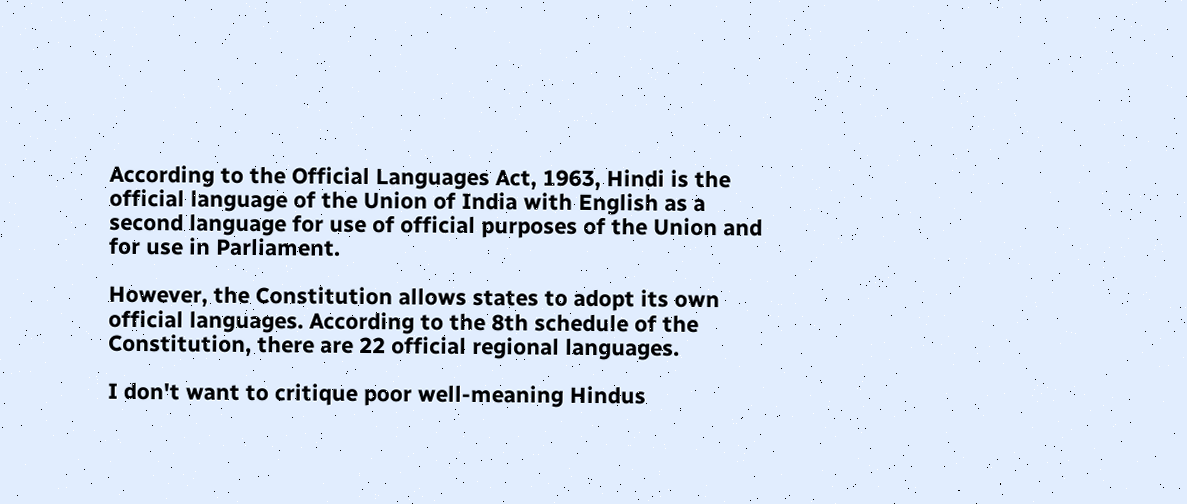According to the Official Languages Act, 1963, Hindi is the official language of the Union of India with English as a second language for use of official purposes of the Union and for use in Parliament.

However, the Constitution allows states to adopt its own official languages. According to the 8th schedule of the Constitution, there are 22 official regional languages.

I don't want to critique poor well-meaning Hindus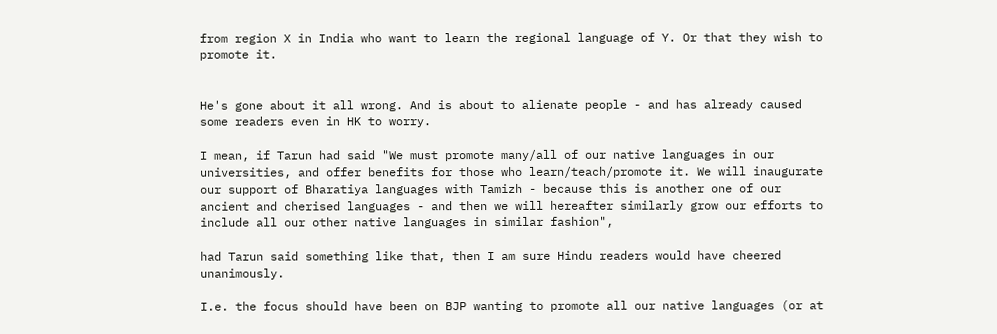from region X in India who want to learn the regional language of Y. Or that they wish to promote it.


He's gone about it all wrong. And is about to alienate people - and has already caused some readers even in HK to worry.

I mean, if Tarun had said "We must promote many/all of our native languages in our universities, and offer benefits for those who learn/teach/promote it. We will inaugurate our support of Bharatiya languages with Tamizh - because this is another one of our ancient and cherised languages - and then we will hereafter similarly grow our efforts to include all our other native languages in similar fashion",

had Tarun said something like that, then I am sure Hindu readers would have cheered unanimously.

I.e. the focus should have been on BJP wanting to promote all our native languages (or at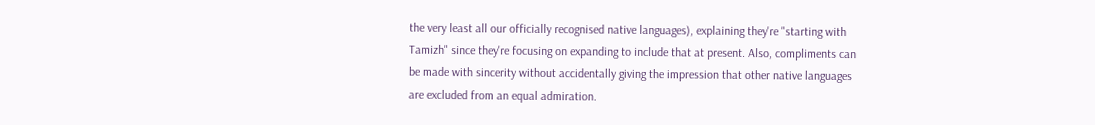the very least all our officially recognised native languages), explaining they're "starting with Tamizh" since they're focusing on expanding to include that at present. Also, compliments can be made with sincerity without accidentally giving the impression that other native languages are excluded from an equal admiration.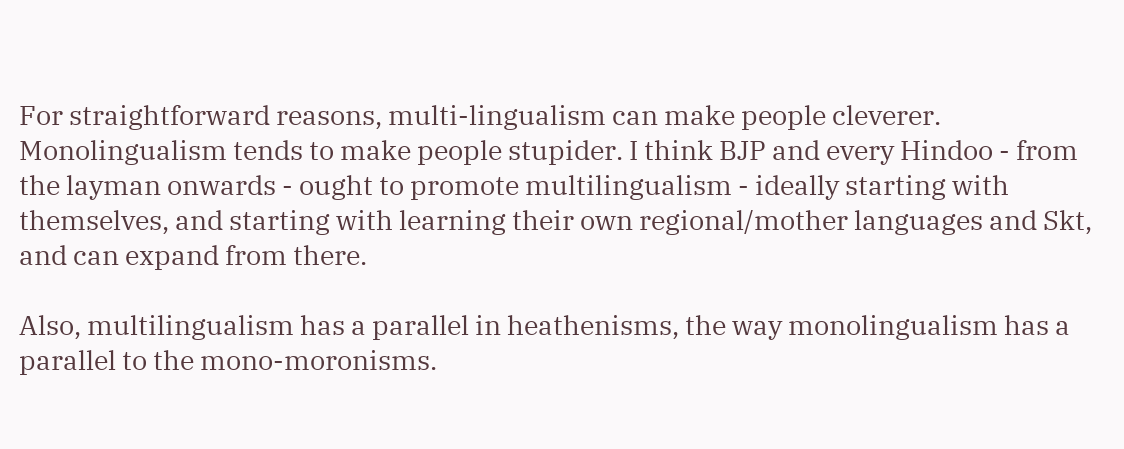For straightforward reasons, multi-lingualism can make people cleverer. Monolingualism tends to make people stupider. I think BJP and every Hindoo - from the layman onwards - ought to promote multilingualism - ideally starting with themselves, and starting with learning their own regional/mother languages and Skt, and can expand from there.

Also, multilingualism has a parallel in heathenisms, the way monolingualism has a parallel to the mono-moronisms.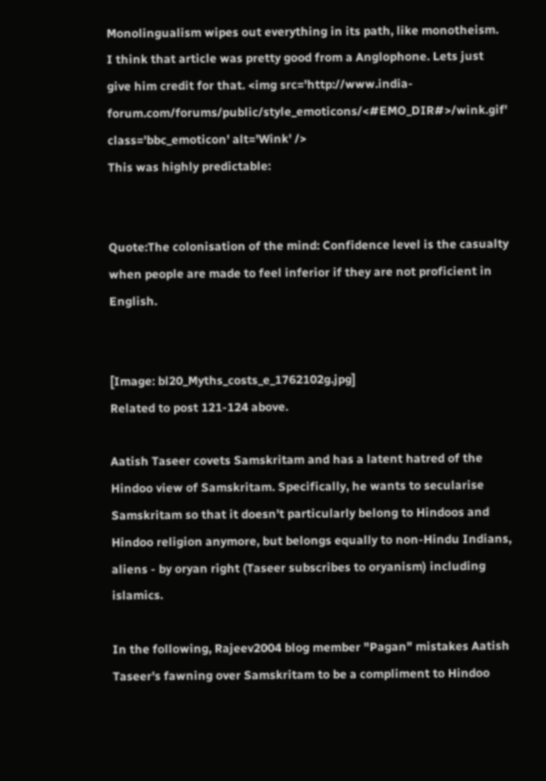Monolingualism wipes out everything in its path, like monotheism.
I think that article was pretty good from a Anglophone. Lets just give him credit for that. <img src='http://www.india-forum.com/forums/public/style_emoticons/<#EMO_DIR#>/wink.gif' class='bbc_emoticon' alt='Wink' />
This was highly predictable:


Quote:The colonisation of the mind: Confidence level is the casualty when people are made to feel inferior if they are not proficient in English.


[Image: bl20_Myths_costs_e_1762102g.jpg]
Related to post 121-124 above.

Aatish Taseer covets Samskritam and has a latent hatred of the Hindoo view of Samskritam. Specifically, he wants to secularise Samskritam so that it doesn't particularly belong to Hindoos and Hindoo religion anymore, but belongs equally to non-Hindu Indians, aliens - by oryan right (Taseer subscribes to oryanism) including islamics.

In the following, Rajeev2004 blog member "Pagan" mistakes Aatish Taseer's fawning over Samskritam to be a compliment to Hindoo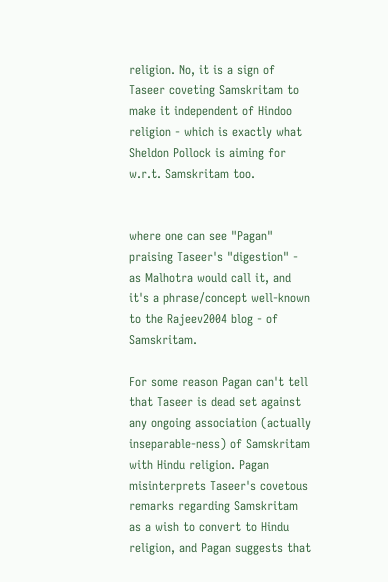religion. No, it is a sign of Taseer coveting Samskritam to make it independent of Hindoo religion - which is exactly what Sheldon Pollock is aiming for w.r.t. Samskritam too.


where one can see "Pagan" praising Taseer's "digestion" - as Malhotra would call it, and it's a phrase/concept well-known to the Rajeev2004 blog - of Samskritam.

For some reason Pagan can't tell that Taseer is dead set against any ongoing association (actually inseparable-ness) of Samskritam with Hindu religion. Pagan misinterprets Taseer's covetous remarks regarding Samskritam as a wish to convert to Hindu religion, and Pagan suggests that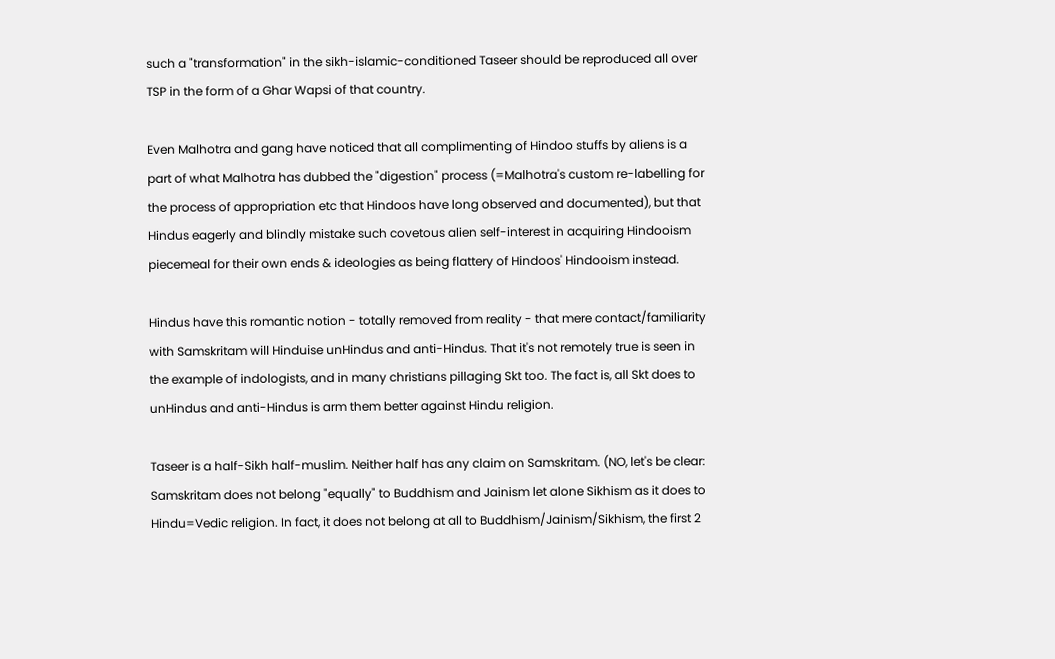such a "transformation" in the sikh-islamic-conditioned Taseer should be reproduced all over TSP in the form of a Ghar Wapsi of that country.

Even Malhotra and gang have noticed that all complimenting of Hindoo stuffs by aliens is a part of what Malhotra has dubbed the "digestion" process (=Malhotra's custom re-labelling for the process of appropriation etc that Hindoos have long observed and documented), but that Hindus eagerly and blindly mistake such covetous alien self-interest in acquiring Hindooism piecemeal for their own ends & ideologies as being flattery of Hindoos' Hindooism instead.

Hindus have this romantic notion - totally removed from reality - that mere contact/familiarity with Samskritam will Hinduise unHindus and anti-Hindus. That it's not remotely true is seen in the example of indologists, and in many christians pillaging Skt too. The fact is, all Skt does to unHindus and anti-Hindus is arm them better against Hindu religion.

Taseer is a half-Sikh half-muslim. Neither half has any claim on Samskritam. (NO, let's be clear: Samskritam does not belong "equally" to Buddhism and Jainism let alone Sikhism as it does to Hindu=Vedic religion. In fact, it does not belong at all to Buddhism/Jainism/Sikhism, the first 2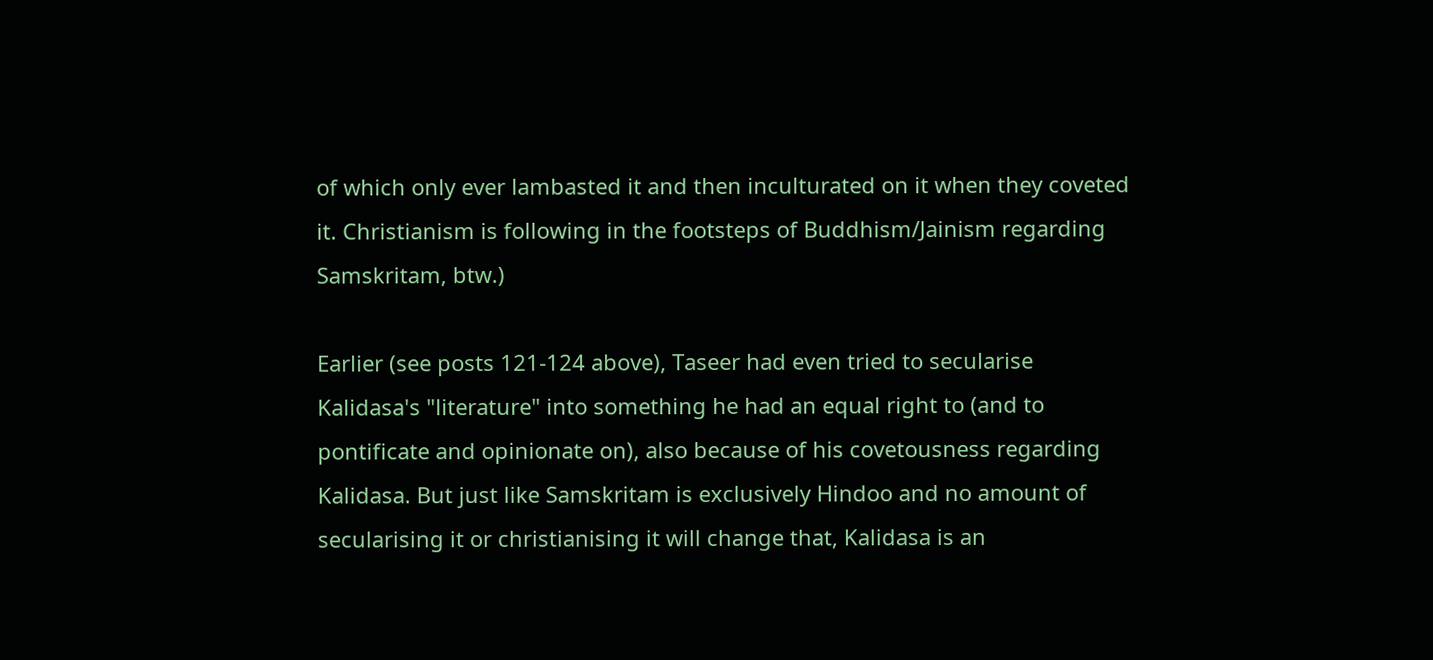of which only ever lambasted it and then inculturated on it when they coveted it. Christianism is following in the footsteps of Buddhism/Jainism regarding Samskritam, btw.)

Earlier (see posts 121-124 above), Taseer had even tried to secularise Kalidasa's "literature" into something he had an equal right to (and to pontificate and opinionate on), also because of his covetousness regarding Kalidasa. But just like Samskritam is exclusively Hindoo and no amount of secularising it or christianising it will change that, Kalidasa is an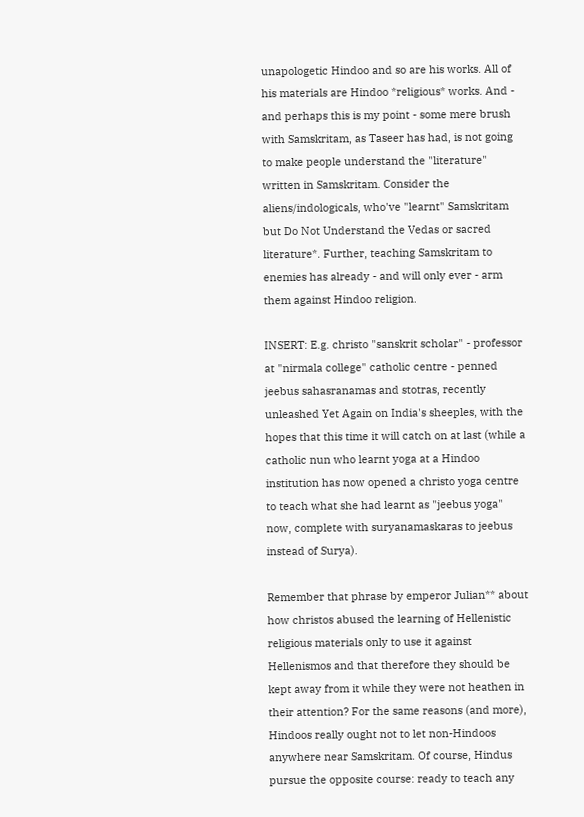unapologetic Hindoo and so are his works. All of his materials are Hindoo *religious* works. And - and perhaps this is my point - some mere brush with Samskritam, as Taseer has had, is not going to make people understand the "literature" written in Samskritam. Consider the aliens/indologicals, who've "learnt" Samskritam but Do Not Understand the Vedas or sacred literature*. Further, teaching Samskritam to enemies has already - and will only ever - arm them against Hindoo religion.

INSERT: E.g. christo "sanskrit scholar" - professor at "nirmala college" catholic centre - penned jeebus sahasranamas and stotras, recently unleashed Yet Again on India's sheeples, with the hopes that this time it will catch on at last (while a catholic nun who learnt yoga at a Hindoo institution has now opened a christo yoga centre to teach what she had learnt as "jeebus yoga" now, complete with suryanamaskaras to jeebus instead of Surya).

Remember that phrase by emperor Julian** about how christos abused the learning of Hellenistic religious materials only to use it against Hellenismos and that therefore they should be kept away from it while they were not heathen in their attention? For the same reasons (and more), Hindoos really ought not to let non-Hindoos anywhere near Samskritam. Of course, Hindus pursue the opposite course: ready to teach any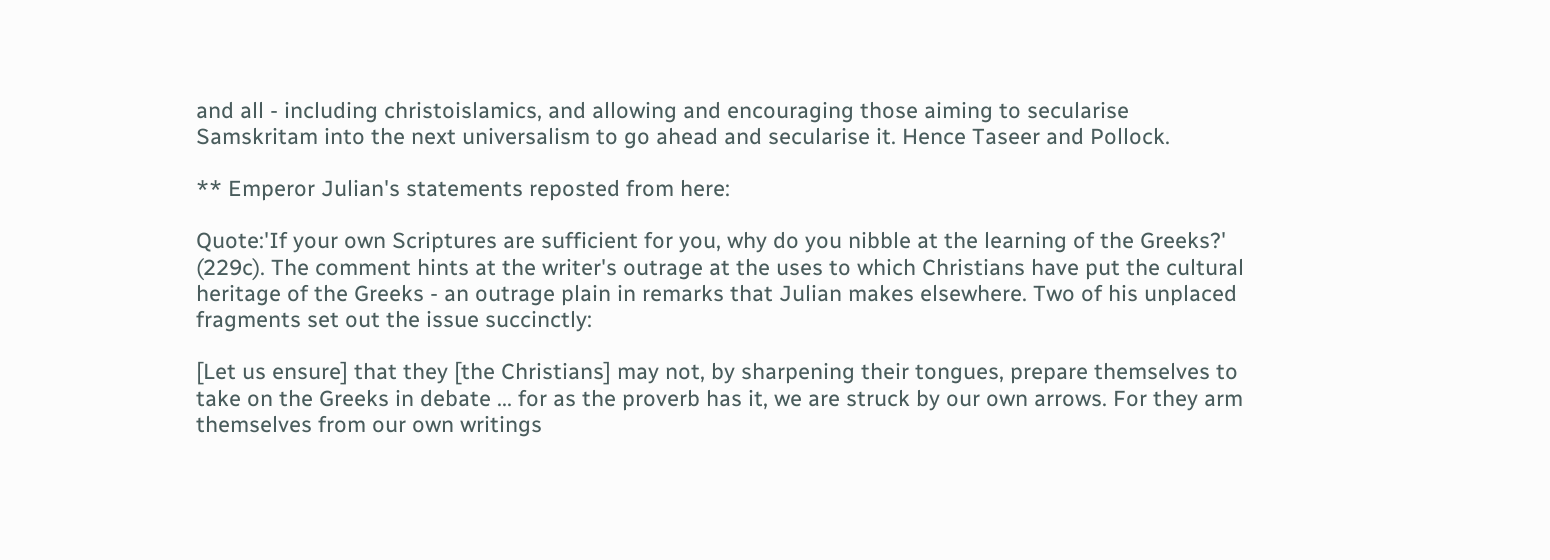and all - including christoislamics, and allowing and encouraging those aiming to secularise Samskritam into the next universalism to go ahead and secularise it. Hence Taseer and Pollock.

** Emperor Julian's statements reposted from here:

Quote:'If your own Scriptures are sufficient for you, why do you nibble at the learning of the Greeks?' (229c). The comment hints at the writer's outrage at the uses to which Christians have put the cultural heritage of the Greeks - an outrage plain in remarks that Julian makes elsewhere. Two of his unplaced fragments set out the issue succinctly:

[Let us ensure] that they [the Christians] may not, by sharpening their tongues, prepare themselves to take on the Greeks in debate ... for as the proverb has it, we are struck by our own arrows. For they arm themselves from our own writings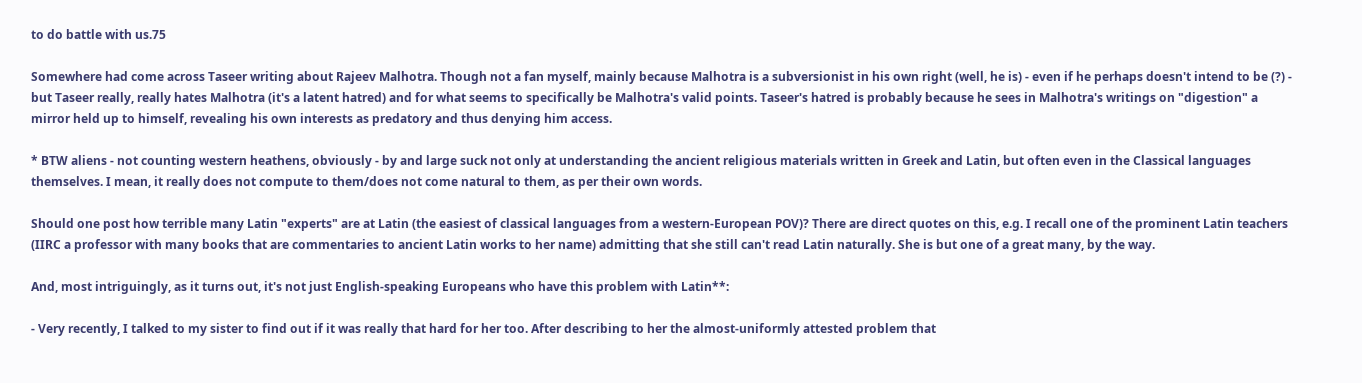to do battle with us.75

Somewhere had come across Taseer writing about Rajeev Malhotra. Though not a fan myself, mainly because Malhotra is a subversionist in his own right (well, he is) - even if he perhaps doesn't intend to be (?) - but Taseer really, really hates Malhotra (it's a latent hatred) and for what seems to specifically be Malhotra's valid points. Taseer's hatred is probably because he sees in Malhotra's writings on "digestion" a mirror held up to himself, revealing his own interests as predatory and thus denying him access.

* BTW aliens - not counting western heathens, obviously - by and large suck not only at understanding the ancient religious materials written in Greek and Latin, but often even in the Classical languages themselves. I mean, it really does not compute to them/does not come natural to them, as per their own words.

Should one post how terrible many Latin "experts" are at Latin (the easiest of classical languages from a western-European POV)? There are direct quotes on this, e.g. I recall one of the prominent Latin teachers (IIRC a professor with many books that are commentaries to ancient Latin works to her name) admitting that she still can't read Latin naturally. She is but one of a great many, by the way.

And, most intriguingly, as it turns out, it's not just English-speaking Europeans who have this problem with Latin**:

- Very recently, I talked to my sister to find out if it was really that hard for her too. After describing to her the almost-uniformly attested problem that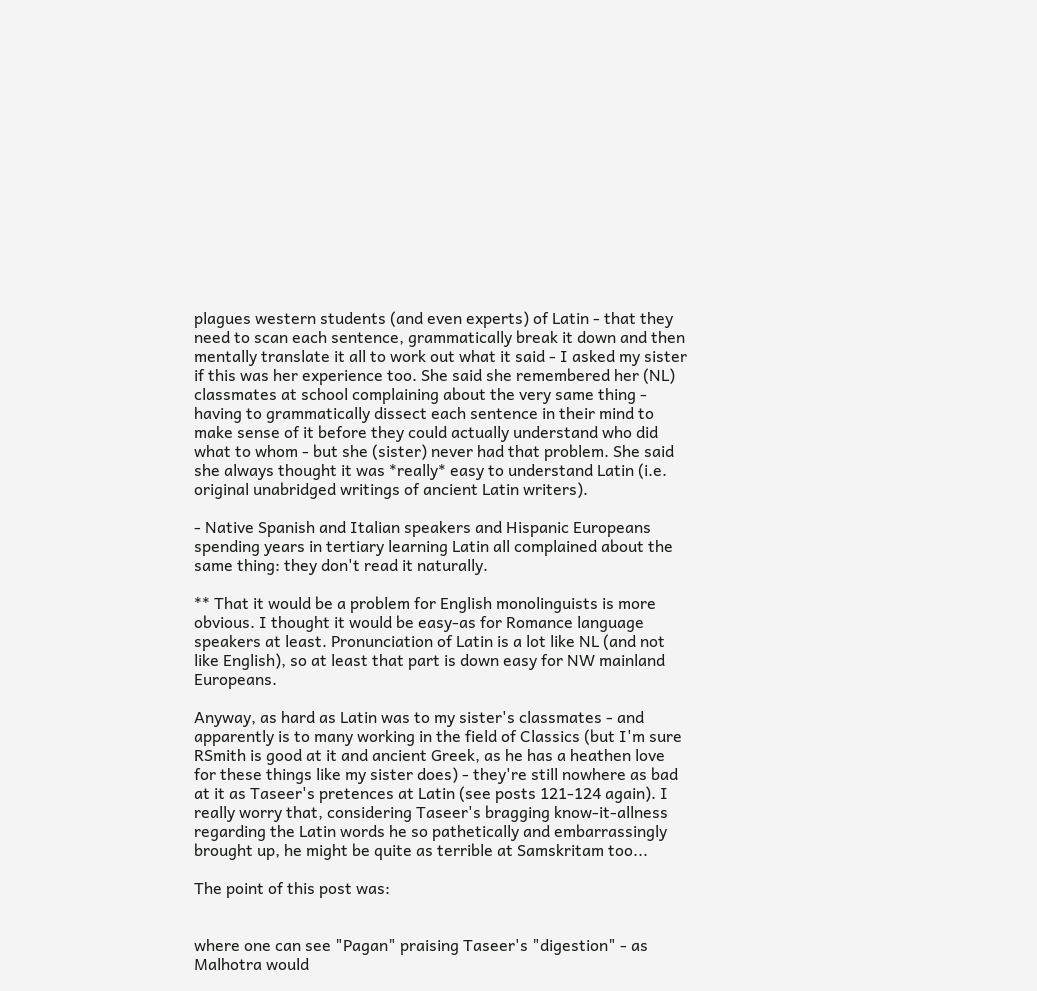plagues western students (and even experts) of Latin - that they need to scan each sentence, grammatically break it down and then mentally translate it all to work out what it said - I asked my sister if this was her experience too. She said she remembered her (NL) classmates at school complaining about the very same thing - having to grammatically dissect each sentence in their mind to make sense of it before they could actually understand who did what to whom - but she (sister) never had that problem. She said she always thought it was *really* easy to understand Latin (i.e. original unabridged writings of ancient Latin writers).

- Native Spanish and Italian speakers and Hispanic Europeans spending years in tertiary learning Latin all complained about the same thing: they don't read it naturally.

** That it would be a problem for English monolinguists is more obvious. I thought it would be easy-as for Romance language speakers at least. Pronunciation of Latin is a lot like NL (and not like English), so at least that part is down easy for NW mainland Europeans.

Anyway, as hard as Latin was to my sister's classmates - and apparently is to many working in the field of Classics (but I'm sure RSmith is good at it and ancient Greek, as he has a heathen love for these things like my sister does) - they're still nowhere as bad at it as Taseer's pretences at Latin (see posts 121-124 again). I really worry that, considering Taseer's bragging know-it-allness regarding the Latin words he so pathetically and embarrassingly brought up, he might be quite as terrible at Samskritam too...

The point of this post was:


where one can see "Pagan" praising Taseer's "digestion" - as Malhotra would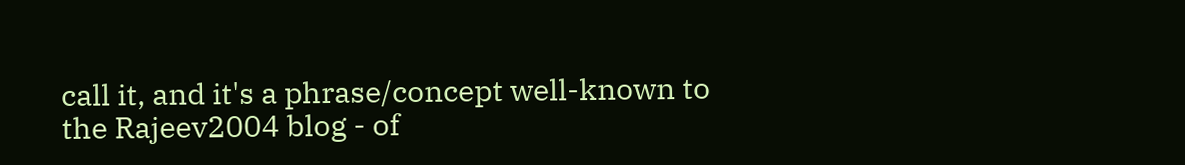call it, and it's a phrase/concept well-known to the Rajeev2004 blog - of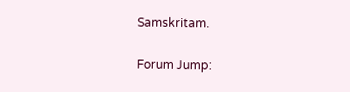Samskritam.

Forum Jump: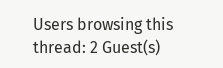Users browsing this thread: 2 Guest(s)